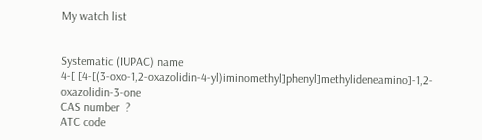My watch list


Systematic (IUPAC) name
4-[ [4-[(3-oxo-1,2-oxazolidin-4-yl)iminomethyl]phenyl]methylideneamino]-1,2-oxazolidin-3-one
CAS number  ?
ATC code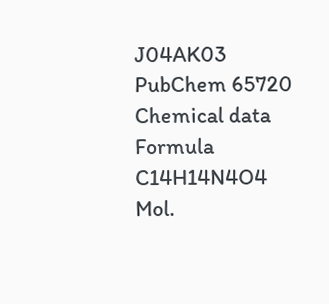J04AK03
PubChem 65720
Chemical data
Formula C14H14N4O4
Mol.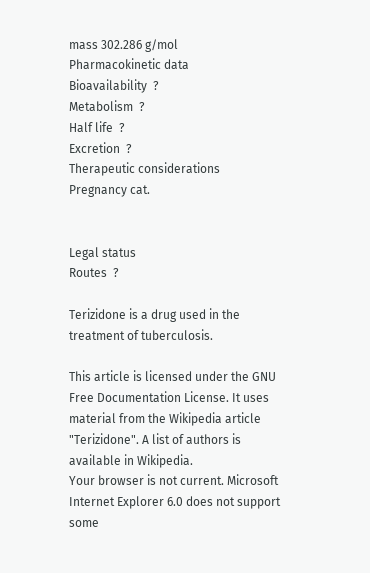mass 302.286 g/mol
Pharmacokinetic data
Bioavailability  ?
Metabolism  ?
Half life  ?
Excretion  ?
Therapeutic considerations
Pregnancy cat.


Legal status
Routes  ?

Terizidone is a drug used in the treatment of tuberculosis.

This article is licensed under the GNU Free Documentation License. It uses material from the Wikipedia article "Terizidone". A list of authors is available in Wikipedia.
Your browser is not current. Microsoft Internet Explorer 6.0 does not support some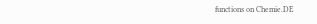functions on Chemie.DE